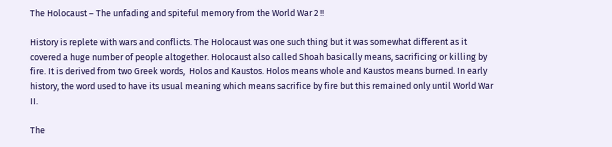The Holocaust – The unfading and spiteful memory from the World War 2 !!

History is replete with wars and conflicts. The Holocaust was one such thing but it was somewhat different as it covered a huge number of people altogether. Holocaust also called Shoah basically means, sacrificing or killing by fire. It is derived from two Greek words,  Holos and Kaustos. Holos means whole and Kaustos means burned. In early history, the word used to have its usual meaning which means sacrifice by fire but this remained only until World War II.

The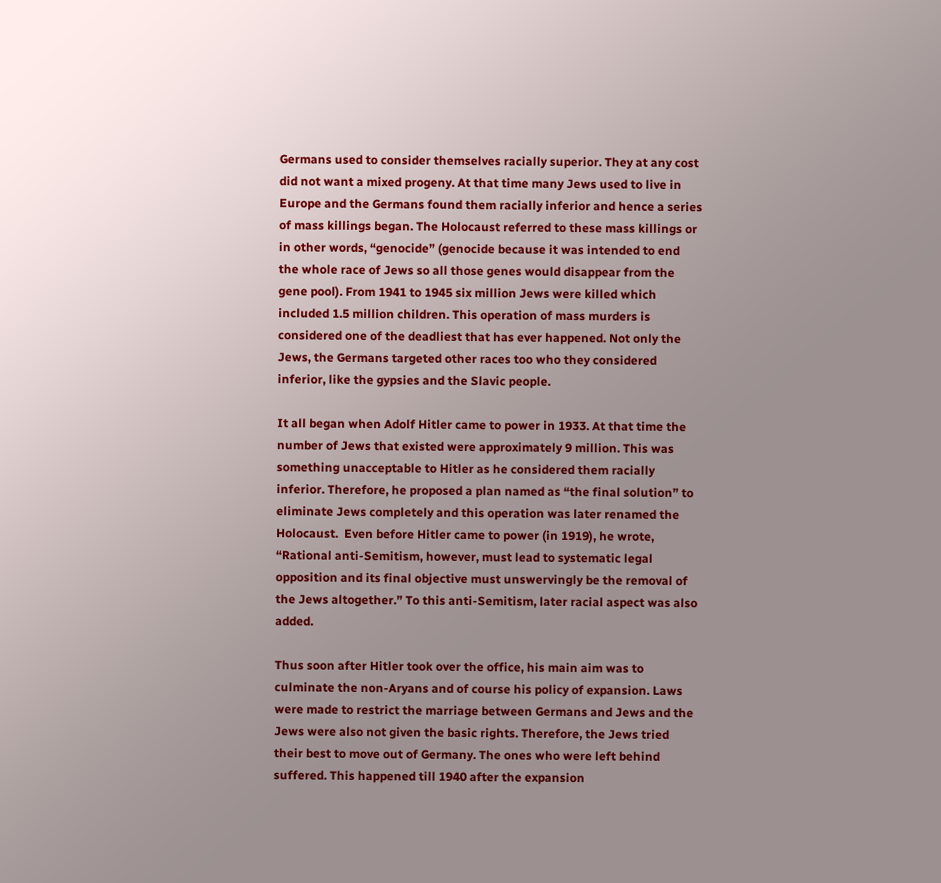Germans used to consider themselves racially superior. They at any cost did not want a mixed progeny. At that time many Jews used to live in Europe and the Germans found them racially inferior and hence a series of mass killings began. The Holocaust referred to these mass killings or in other words, “genocide” (genocide because it was intended to end the whole race of Jews so all those genes would disappear from the gene pool). From 1941 to 1945 six million Jews were killed which included 1.5 million children. This operation of mass murders is considered one of the deadliest that has ever happened. Not only the Jews, the Germans targeted other races too who they considered inferior, like the gypsies and the Slavic people.

It all began when Adolf Hitler came to power in 1933. At that time the number of Jews that existed were approximately 9 million. This was something unacceptable to Hitler as he considered them racially inferior. Therefore, he proposed a plan named as “the final solution” to eliminate Jews completely and this operation was later renamed the Holocaust.  Even before Hitler came to power (in 1919), he wrote, “Rational anti-Semitism, however, must lead to systematic legal opposition and its final objective must unswervingly be the removal of the Jews altogether.” To this anti-Semitism, later racial aspect was also added.

Thus soon after Hitler took over the office, his main aim was to culminate the non-Aryans and of course his policy of expansion. Laws were made to restrict the marriage between Germans and Jews and the Jews were also not given the basic rights. Therefore, the Jews tried their best to move out of Germany. The ones who were left behind suffered. This happened till 1940 after the expansion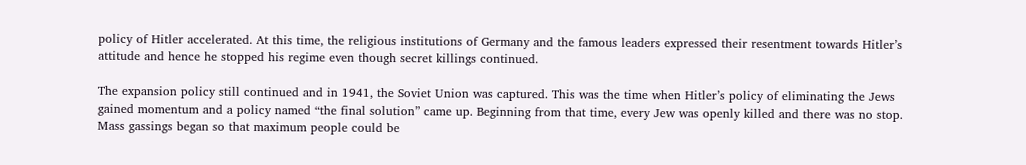policy of Hitler accelerated. At this time, the religious institutions of Germany and the famous leaders expressed their resentment towards Hitler’s attitude and hence he stopped his regime even though secret killings continued.

The expansion policy still continued and in 1941, the Soviet Union was captured. This was the time when Hitler’s policy of eliminating the Jews gained momentum and a policy named “the final solution” came up. Beginning from that time, every Jew was openly killed and there was no stop. Mass gassings began so that maximum people could be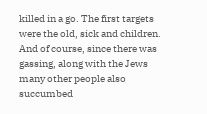killed in a go. The first targets were the old, sick and children. And of course, since there was gassing, along with the Jews many other people also succumbed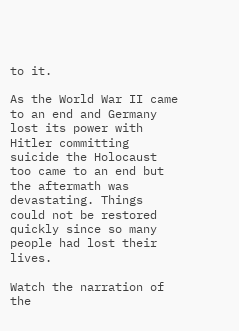to it.

As the World War II came to an end and Germany lost its power with Hitler committing suicide the Holocaust too came to an end but the aftermath was devastating. Things could not be restored quickly since so many people had lost their lives.

Watch the narration of the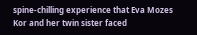spine-chilling experience that Eva Mozes Kor and her twin sister faced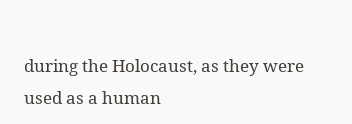during the Holocaust, as they were used as a human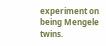experiment on being Mengele twins.